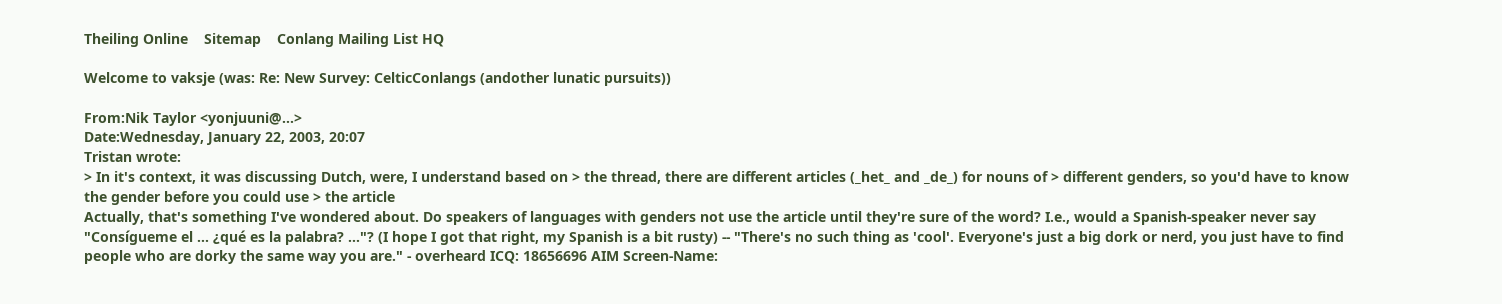Theiling Online    Sitemap    Conlang Mailing List HQ

Welcome to vaksje (was: Re: New Survey: CelticConlangs (andother lunatic pursuits))

From:Nik Taylor <yonjuuni@...>
Date:Wednesday, January 22, 2003, 20:07
Tristan wrote:
> In it's context, it was discussing Dutch, were, I understand based on > the thread, there are different articles (_het_ and _de_) for nouns of > different genders, so you'd have to know the gender before you could use > the article
Actually, that's something I've wondered about. Do speakers of languages with genders not use the article until they're sure of the word? I.e., would a Spanish-speaker never say "Consígueme el ... ¿qué es la palabra? ..."? (I hope I got that right, my Spanish is a bit rusty) -- "There's no such thing as 'cool'. Everyone's just a big dork or nerd, you just have to find people who are dorky the same way you are." - overheard ICQ: 18656696 AIM Screen-Name: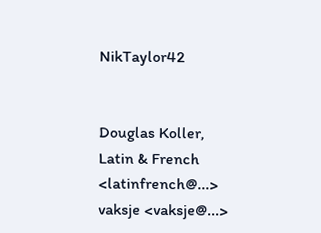NikTaylor42


Douglas Koller, Latin & French <latinfrench@...>
vaksje <vaksje@...>